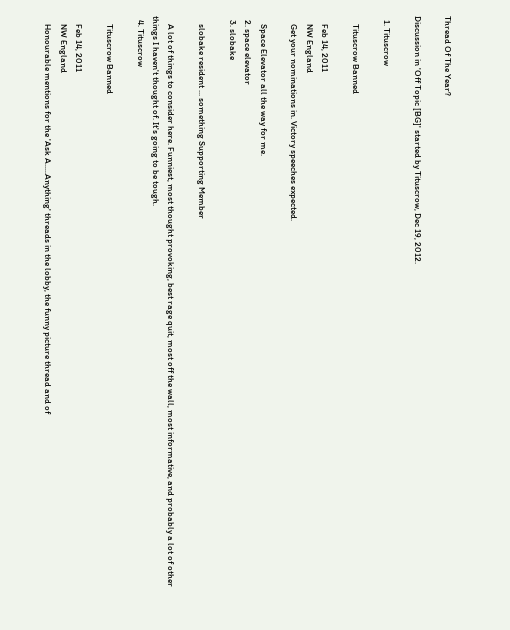Thread Of The Year?

Discussion in 'Off Topic [BG]' started by Tituscrow, Dec 19, 2012.

  1. Tituscrow

    Tituscrow Banned

    Feb 14, 2011
    NW England
    Get your nominations in. Victory speeches expected.

    Space Elevator all the way for me.
  2. space elevator
  3. slobake

    slobake resident ... something Supporting Member

    A lot of things to consider here. Funniest, most thought provoking, best rage quit, most off the wall, most informative, and probably a lot of other things I haven't thought of. It's going to be tough.
  4. Tituscrow

    Tituscrow Banned

    Feb 14, 2011
    NW England
    Honourable mentions for the 'Ask A.....Anything' threads in the lobby, the funny picture thread and of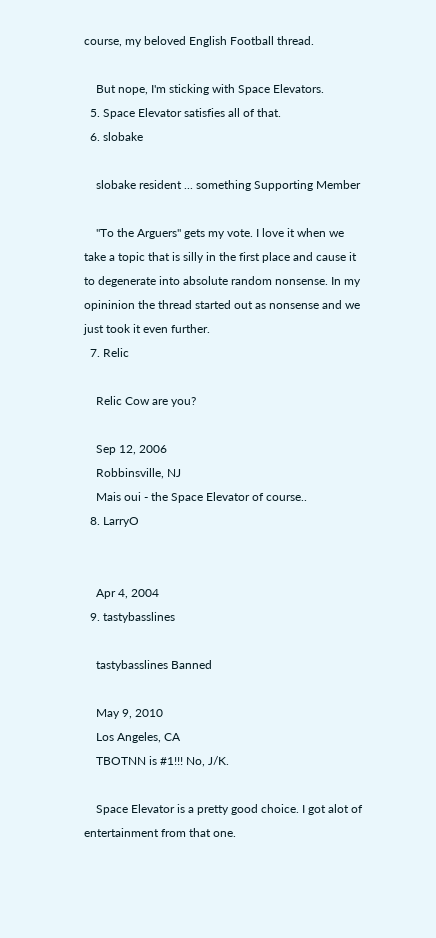course, my beloved English Football thread.

    But nope, I'm sticking with Space Elevators.
  5. Space Elevator satisfies all of that.
  6. slobake

    slobake resident ... something Supporting Member

    "To the Arguers" gets my vote. I love it when we take a topic that is silly in the first place and cause it to degenerate into absolute random nonsense. In my opininion the thread started out as nonsense and we just took it even further.
  7. Relic

    Relic Cow are you?

    Sep 12, 2006
    Robbinsville, NJ
    Mais oui - the Space Elevator of course..
  8. LarryO


    Apr 4, 2004
  9. tastybasslines

    tastybasslines Banned

    May 9, 2010
    Los Angeles, CA
    TBOTNN is #1!!! No, J/K.

    Space Elevator is a pretty good choice. I got alot of entertainment from that one.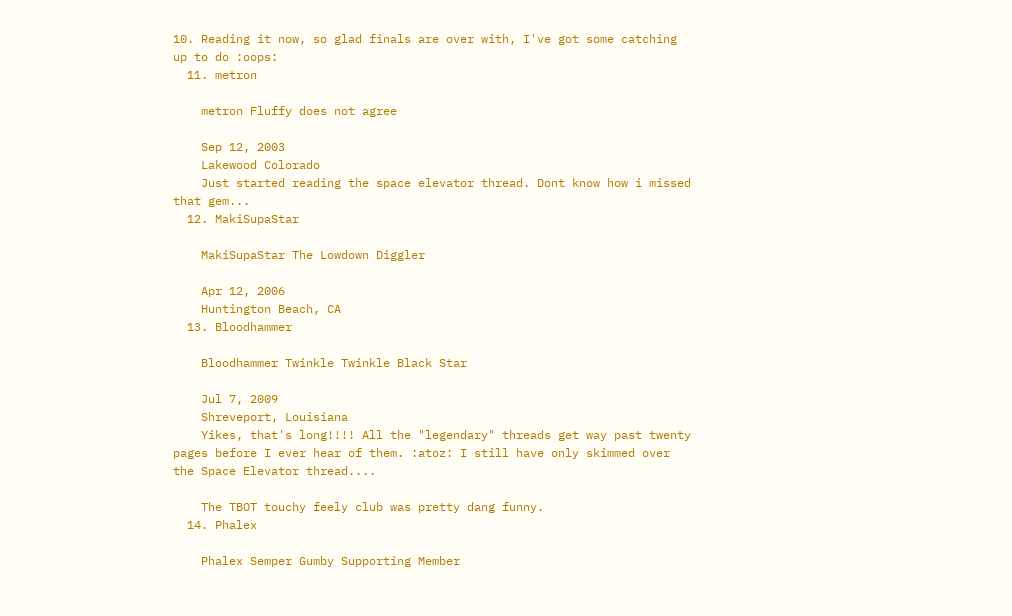10. Reading it now, so glad finals are over with, I've got some catching up to do :oops:
  11. metron

    metron Fluffy does not agree

    Sep 12, 2003
    Lakewood Colorado
    Just started reading the space elevator thread. Dont know how i missed that gem...
  12. MakiSupaStar

    MakiSupaStar The Lowdown Diggler

    Apr 12, 2006
    Huntington Beach, CA
  13. Bloodhammer

    Bloodhammer Twinkle Twinkle Black Star

    Jul 7, 2009
    Shreveport, Louisiana
    Yikes, that's long!!!! All the "legendary" threads get way past twenty pages before I ever hear of them. :atoz: I still have only skimmed over the Space Elevator thread....

    The TBOT touchy feely club was pretty dang funny.
  14. Phalex

    Phalex Semper Gumby Supporting Member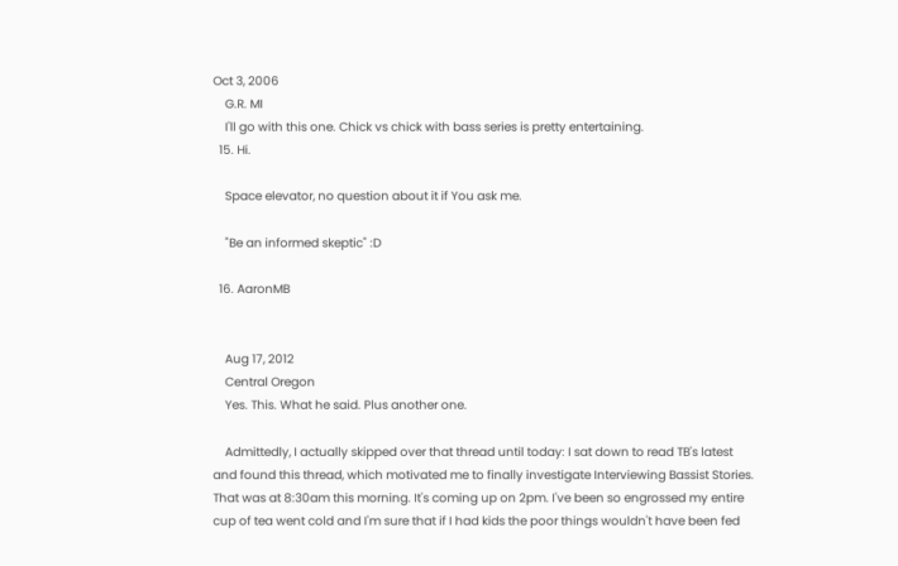Oct 3, 2006
    G.R. MI
    I'll go with this one. Chick vs chick with bass series is pretty entertaining.
  15. Hi.

    Space elevator, no question about it if You ask me.

    "Be an informed skeptic" :D

  16. AaronMB


    Aug 17, 2012
    Central Oregon
    Yes. This. What he said. Plus another one.

    Admittedly, I actually skipped over that thread until today: I sat down to read TB's latest and found this thread, which motivated me to finally investigate Interviewing Bassist Stories. That was at 8:30am this morning. It's coming up on 2pm. I've been so engrossed my entire cup of tea went cold and I'm sure that if I had kids the poor things wouldn't have been fed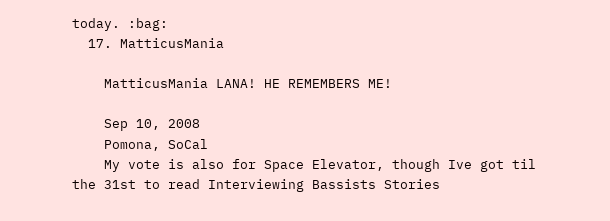today. :bag:
  17. MatticusMania

    MatticusMania LANA! HE REMEMBERS ME!

    Sep 10, 2008
    Pomona, SoCal
    My vote is also for Space Elevator, though Ive got til the 31st to read Interviewing Bassists Stories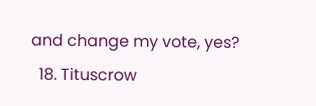and change my vote, yes?
  18. Tituscrow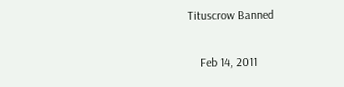Tituscrow Banned

    Feb 14, 2011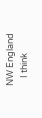NW England
    I think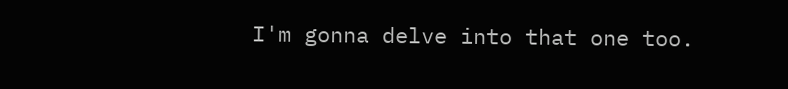I'm gonna delve into that one too.